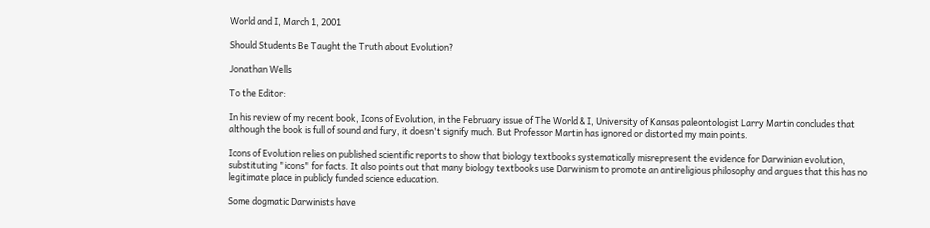World and I, March 1, 2001

Should Students Be Taught the Truth about Evolution?

Jonathan Wells

To the Editor:

In his review of my recent book, Icons of Evolution, in the February issue of The World & I, University of Kansas paleontologist Larry Martin concludes that although the book is full of sound and fury, it doesn't signify much. But Professor Martin has ignored or distorted my main points.

Icons of Evolution relies on published scientific reports to show that biology textbooks systematically misrepresent the evidence for Darwinian evolution, substituting "icons" for facts. It also points out that many biology textbooks use Darwinism to promote an antireligious philosophy and argues that this has no legitimate place in publicly funded science education.

Some dogmatic Darwinists have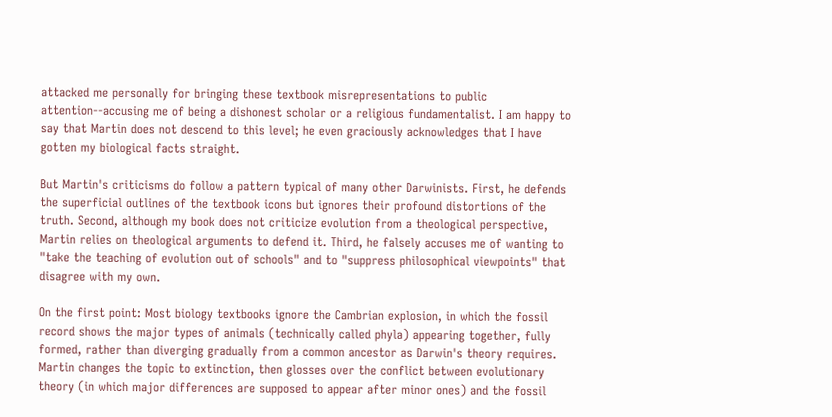attacked me personally for bringing these textbook misrepresentations to public attention--accusing me of being a dishonest scholar or a religious fundamentalist. I am happy to say that Martin does not descend to this level; he even graciously acknowledges that I have gotten my biological facts straight.

But Martin's criticisms do follow a pattern typical of many other Darwinists. First, he defends the superficial outlines of the textbook icons but ignores their profound distortions of the truth. Second, although my book does not criticize evolution from a theological perspective, Martin relies on theological arguments to defend it. Third, he falsely accuses me of wanting to "take the teaching of evolution out of schools" and to "suppress philosophical viewpoints" that disagree with my own.

On the first point: Most biology textbooks ignore the Cambrian explosion, in which the fossil record shows the major types of animals (technically called phyla) appearing together, fully formed, rather than diverging gradually from a common ancestor as Darwin's theory requires. Martin changes the topic to extinction, then glosses over the conflict between evolutionary theory (in which major differences are supposed to appear after minor ones) and the fossil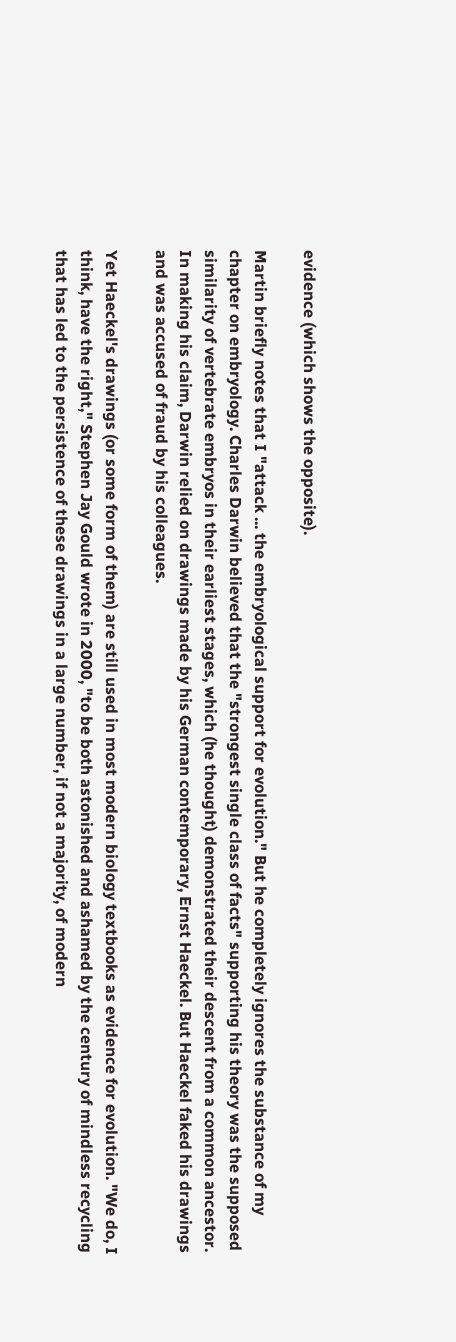evidence (which shows the opposite).

Martin briefly notes that I "attack ... the embryological support for evolution." But he completely ignores the substance of my chapter on embryology. Charles Darwin believed that the "strongest single class of facts" supporting his theory was the supposed similarity of vertebrate embryos in their earliest stages, which (he thought) demonstrated their descent from a common ancestor. In making his claim, Darwin relied on drawings made by his German contemporary, Ernst Haeckel. But Haeckel faked his drawings and was accused of fraud by his colleagues.

Yet Haeckel's drawings (or some form of them) are still used in most modern biology textbooks as evidence for evolution. "We do, I think, have the right," Stephen Jay Gould wrote in 2000, "to be both astonished and ashamed by the century of mindless recycling that has led to the persistence of these drawings in a large number, if not a majority, of modern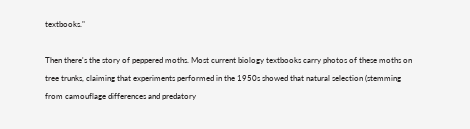textbooks."

Then there's the story of peppered moths. Most current biology textbooks carry photos of these moths on tree trunks, claiming that experiments performed in the 1950s showed that natural selection (stemming from camouflage differences and predatory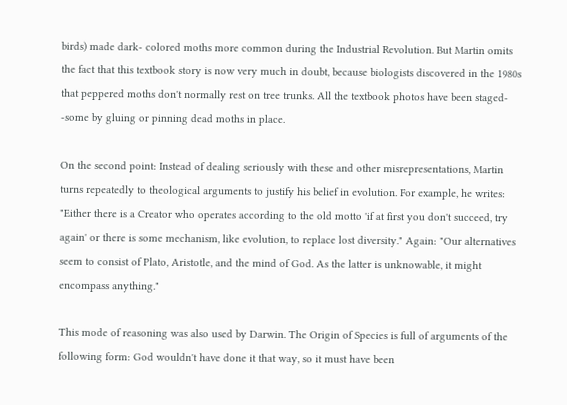birds) made dark- colored moths more common during the Industrial Revolution. But Martin omits the fact that this textbook story is now very much in doubt, because biologists discovered in the 1980s that peppered moths don't normally rest on tree trunks. All the textbook photos have been staged- -some by gluing or pinning dead moths in place.

On the second point: Instead of dealing seriously with these and other misrepresentations, Martin turns repeatedly to theological arguments to justify his belief in evolution. For example, he writes: "Either there is a Creator who operates according to the old motto 'if at first you don't succeed, try again' or there is some mechanism, like evolution, to replace lost diversity." Again: "Our alternatives seem to consist of Plato, Aristotle, and the mind of God. As the latter is unknowable, it might encompass anything."

This mode of reasoning was also used by Darwin. The Origin of Species is full of arguments of the following form: God wouldn't have done it that way, so it must have been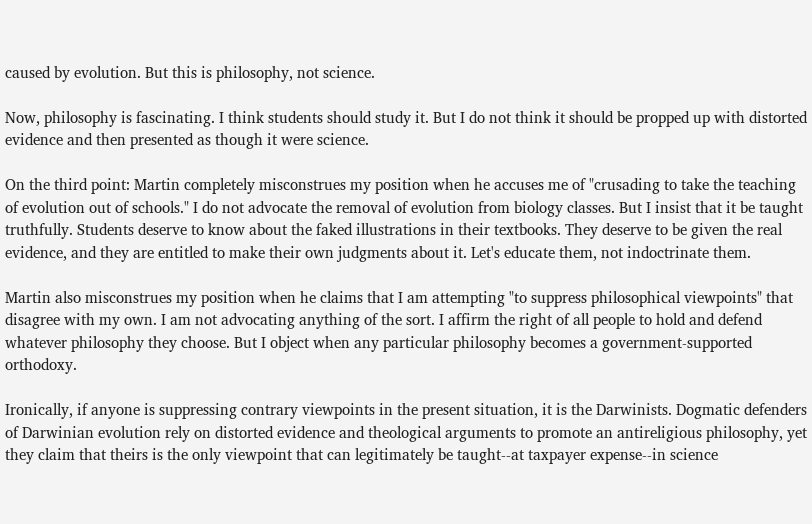caused by evolution. But this is philosophy, not science.

Now, philosophy is fascinating. I think students should study it. But I do not think it should be propped up with distorted evidence and then presented as though it were science.

On the third point: Martin completely misconstrues my position when he accuses me of "crusading to take the teaching of evolution out of schools." I do not advocate the removal of evolution from biology classes. But I insist that it be taught truthfully. Students deserve to know about the faked illustrations in their textbooks. They deserve to be given the real evidence, and they are entitled to make their own judgments about it. Let's educate them, not indoctrinate them.

Martin also misconstrues my position when he claims that I am attempting "to suppress philosophical viewpoints" that disagree with my own. I am not advocating anything of the sort. I affirm the right of all people to hold and defend whatever philosophy they choose. But I object when any particular philosophy becomes a government-supported orthodoxy.

Ironically, if anyone is suppressing contrary viewpoints in the present situation, it is the Darwinists. Dogmatic defenders of Darwinian evolution rely on distorted evidence and theological arguments to promote an antireligious philosophy, yet they claim that theirs is the only viewpoint that can legitimately be taught--at taxpayer expense--in science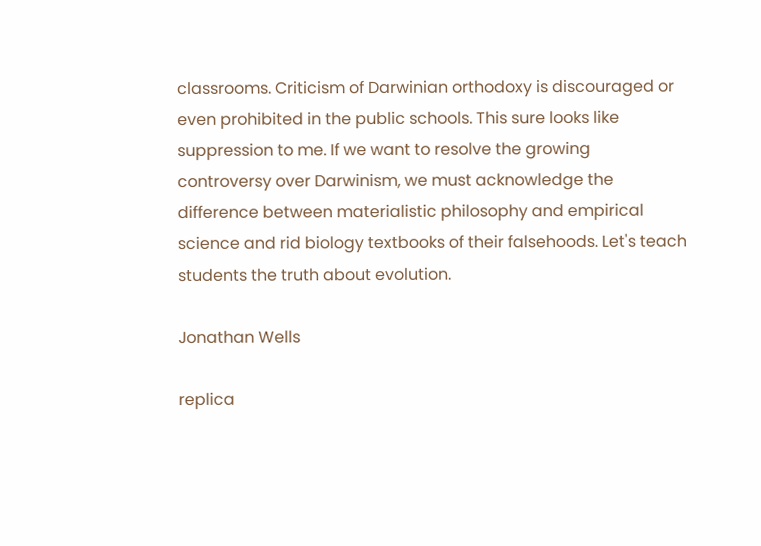classrooms. Criticism of Darwinian orthodoxy is discouraged or even prohibited in the public schools. This sure looks like suppression to me. If we want to resolve the growing controversy over Darwinism, we must acknowledge the difference between materialistic philosophy and empirical science and rid biology textbooks of their falsehoods. Let's teach students the truth about evolution.

Jonathan Wells

replica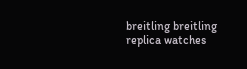breitling breitling replica watches